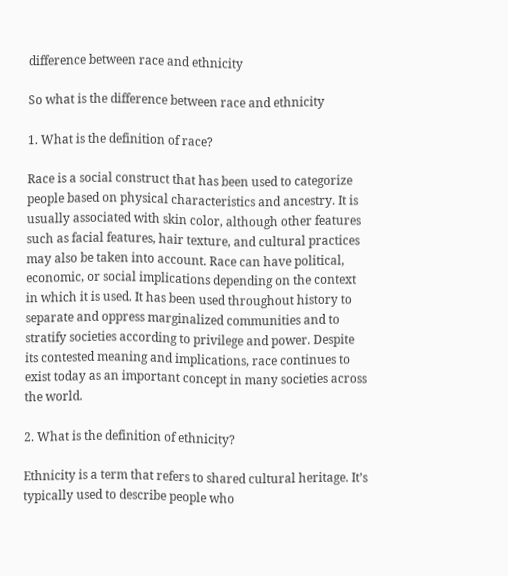difference between race and ethnicity

So what is the difference between race and ethnicity

1. What is the definition of race?

Race is a social construct that has been used to categorize people based on physical characteristics and ancestry. It is usually associated with skin color, although other features such as facial features, hair texture, and cultural practices may also be taken into account. Race can have political, economic, or social implications depending on the context in which it is used. It has been used throughout history to separate and oppress marginalized communities and to stratify societies according to privilege and power. Despite its contested meaning and implications, race continues to exist today as an important concept in many societies across the world.

2. What is the definition of ethnicity?

Ethnicity is a term that refers to shared cultural heritage. It’s typically used to describe people who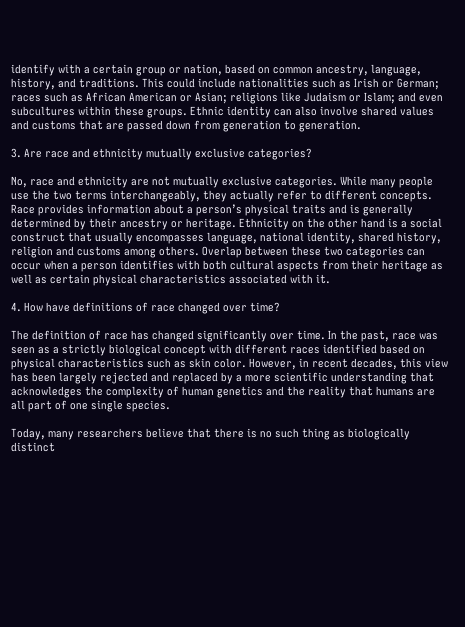identify with a certain group or nation, based on common ancestry, language, history, and traditions. This could include nationalities such as Irish or German; races such as African American or Asian; religions like Judaism or Islam; and even subcultures within these groups. Ethnic identity can also involve shared values and customs that are passed down from generation to generation.

3. Are race and ethnicity mutually exclusive categories?

No, race and ethnicity are not mutually exclusive categories. While many people use the two terms interchangeably, they actually refer to different concepts. Race provides information about a person’s physical traits and is generally determined by their ancestry or heritage. Ethnicity on the other hand is a social construct that usually encompasses language, national identity, shared history, religion and customs among others. Overlap between these two categories can occur when a person identifies with both cultural aspects from their heritage as well as certain physical characteristics associated with it.

4. How have definitions of race changed over time?

The definition of race has changed significantly over time. In the past, race was seen as a strictly biological concept with different races identified based on physical characteristics such as skin color. However, in recent decades, this view has been largely rejected and replaced by a more scientific understanding that acknowledges the complexity of human genetics and the reality that humans are all part of one single species.

Today, many researchers believe that there is no such thing as biologically distinct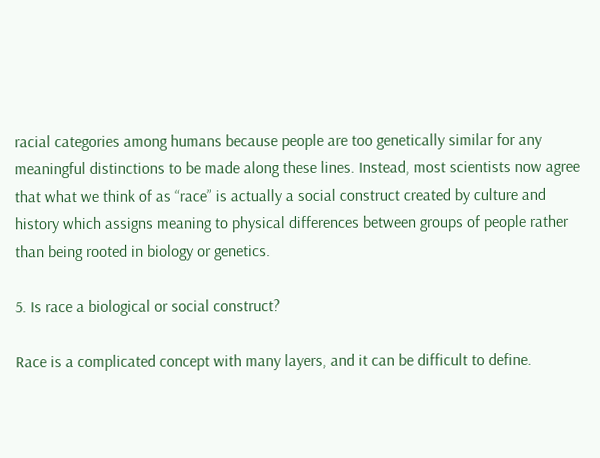racial categories among humans because people are too genetically similar for any meaningful distinctions to be made along these lines. Instead, most scientists now agree that what we think of as “race” is actually a social construct created by culture and history which assigns meaning to physical differences between groups of people rather than being rooted in biology or genetics.

5. Is race a biological or social construct?

Race is a complicated concept with many layers, and it can be difficult to define.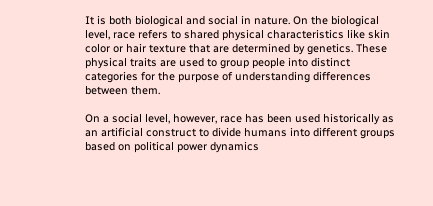It is both biological and social in nature. On the biological level, race refers to shared physical characteristics like skin color or hair texture that are determined by genetics. These physical traits are used to group people into distinct categories for the purpose of understanding differences between them.

On a social level, however, race has been used historically as an artificial construct to divide humans into different groups based on political power dynamics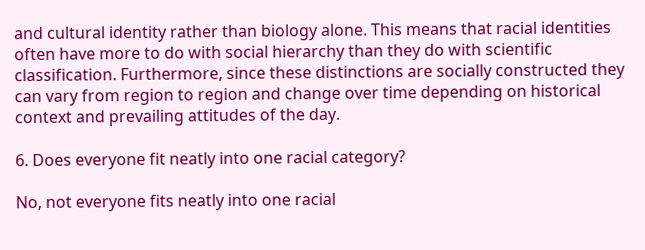and cultural identity rather than biology alone. This means that racial identities often have more to do with social hierarchy than they do with scientific classification. Furthermore, since these distinctions are socially constructed they can vary from region to region and change over time depending on historical context and prevailing attitudes of the day.

6. Does everyone fit neatly into one racial category?

No, not everyone fits neatly into one racial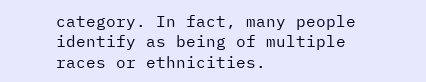category. In fact, many people identify as being of multiple races or ethnicities.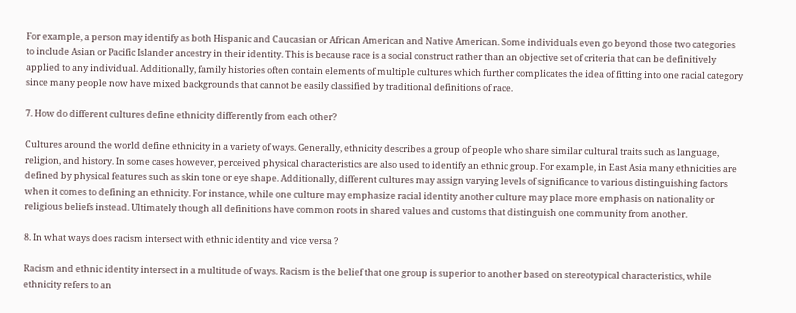For example, a person may identify as both Hispanic and Caucasian or African American and Native American. Some individuals even go beyond those two categories to include Asian or Pacific Islander ancestry in their identity. This is because race is a social construct rather than an objective set of criteria that can be definitively applied to any individual. Additionally, family histories often contain elements of multiple cultures which further complicates the idea of fitting into one racial category since many people now have mixed backgrounds that cannot be easily classified by traditional definitions of race.

7. How do different cultures define ethnicity differently from each other?

Cultures around the world define ethnicity in a variety of ways. Generally, ethnicity describes a group of people who share similar cultural traits such as language, religion, and history. In some cases however, perceived physical characteristics are also used to identify an ethnic group. For example, in East Asia many ethnicities are defined by physical features such as skin tone or eye shape. Additionally, different cultures may assign varying levels of significance to various distinguishing factors when it comes to defining an ethnicity. For instance, while one culture may emphasize racial identity another culture may place more emphasis on nationality or religious beliefs instead. Ultimately though all definitions have common roots in shared values and customs that distinguish one community from another.

8. In what ways does racism intersect with ethnic identity and vice versa ?

Racism and ethnic identity intersect in a multitude of ways. Racism is the belief that one group is superior to another based on stereotypical characteristics, while ethnicity refers to an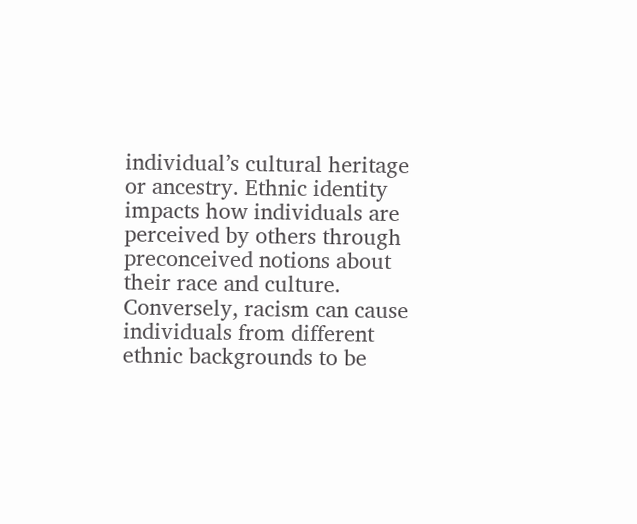individual’s cultural heritage or ancestry. Ethnic identity impacts how individuals are perceived by others through preconceived notions about their race and culture. Conversely, racism can cause individuals from different ethnic backgrounds to be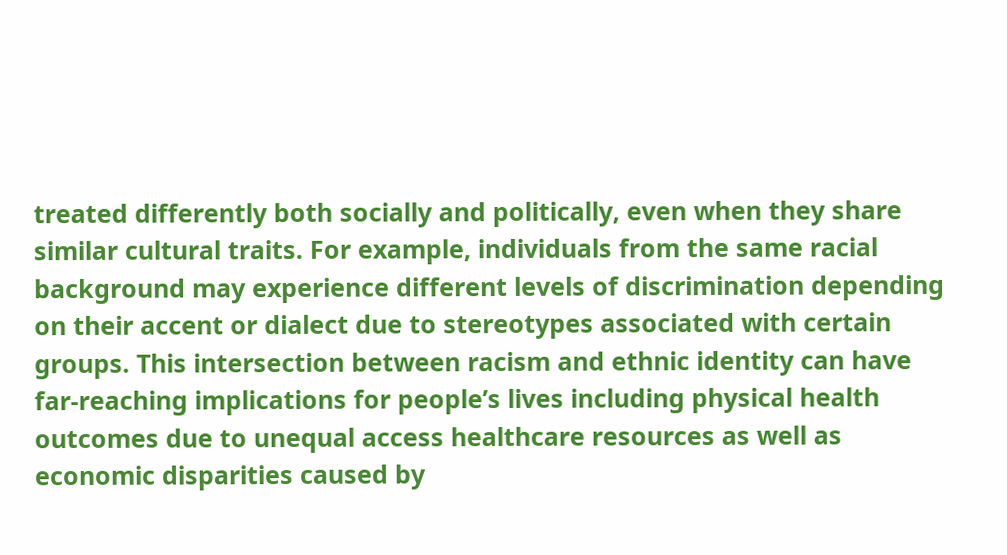treated differently both socially and politically, even when they share similar cultural traits. For example, individuals from the same racial background may experience different levels of discrimination depending on their accent or dialect due to stereotypes associated with certain groups. This intersection between racism and ethnic identity can have far-reaching implications for people’s lives including physical health outcomes due to unequal access healthcare resources as well as economic disparities caused by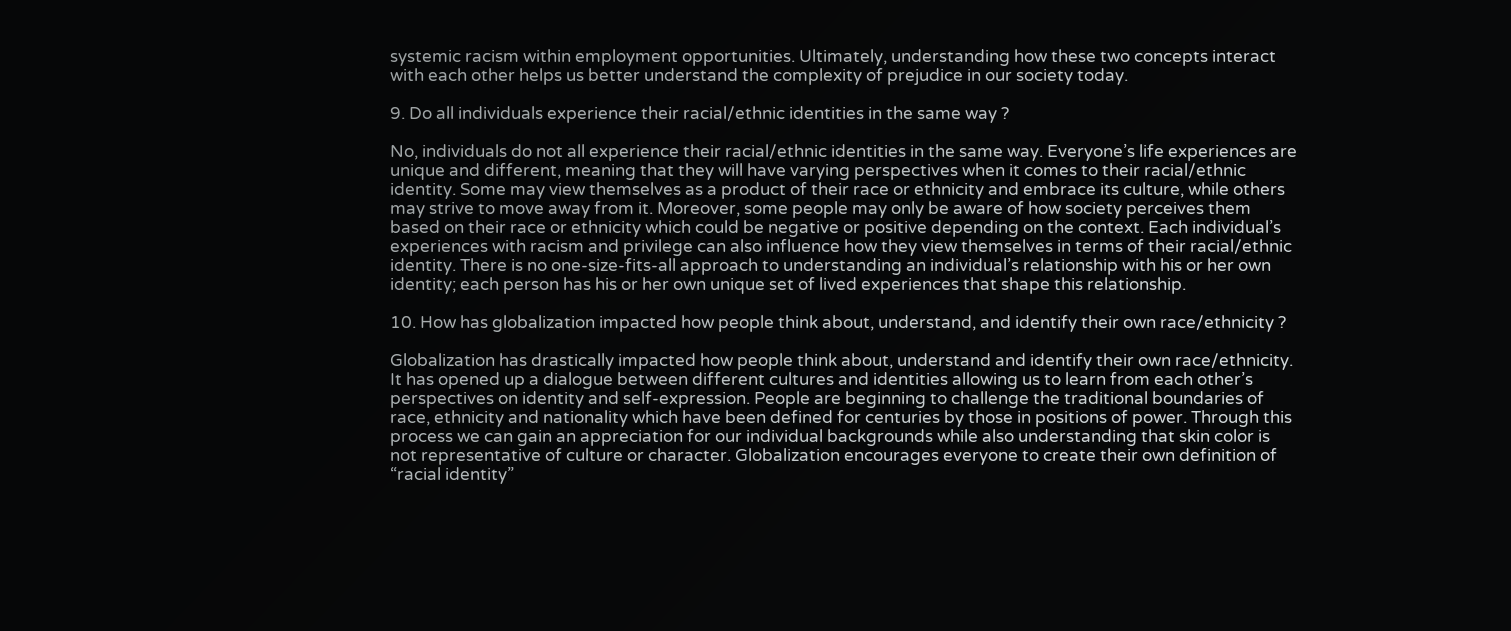systemic racism within employment opportunities. Ultimately, understanding how these two concepts interact with each other helps us better understand the complexity of prejudice in our society today.

9. Do all individuals experience their racial/ethnic identities in the same way ?

No, individuals do not all experience their racial/ethnic identities in the same way. Everyone’s life experiences are unique and different, meaning that they will have varying perspectives when it comes to their racial/ethnic identity. Some may view themselves as a product of their race or ethnicity and embrace its culture, while others may strive to move away from it. Moreover, some people may only be aware of how society perceives them based on their race or ethnicity which could be negative or positive depending on the context. Each individual’s experiences with racism and privilege can also influence how they view themselves in terms of their racial/ethnic identity. There is no one-size-fits-all approach to understanding an individual’s relationship with his or her own identity; each person has his or her own unique set of lived experiences that shape this relationship.

10. How has globalization impacted how people think about, understand, and identify their own race/ethnicity ?

Globalization has drastically impacted how people think about, understand and identify their own race/ethnicity. It has opened up a dialogue between different cultures and identities allowing us to learn from each other’s perspectives on identity and self-expression. People are beginning to challenge the traditional boundaries of race, ethnicity and nationality which have been defined for centuries by those in positions of power. Through this process we can gain an appreciation for our individual backgrounds while also understanding that skin color is not representative of culture or character. Globalization encourages everyone to create their own definition of “racial identity”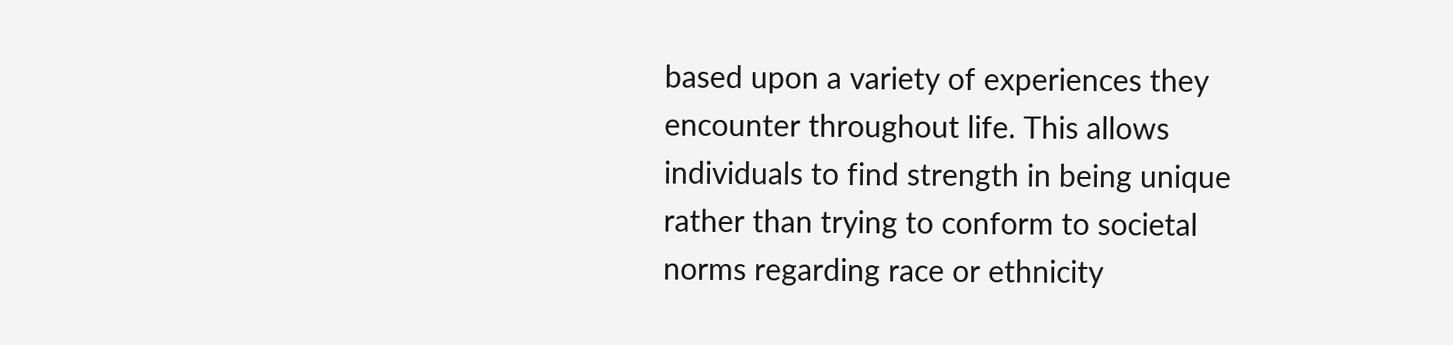based upon a variety of experiences they encounter throughout life. This allows individuals to find strength in being unique rather than trying to conform to societal norms regarding race or ethnicity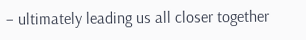– ultimately leading us all closer together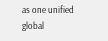as one unified global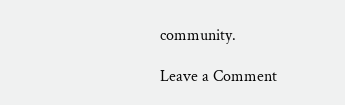community.

Leave a Comment